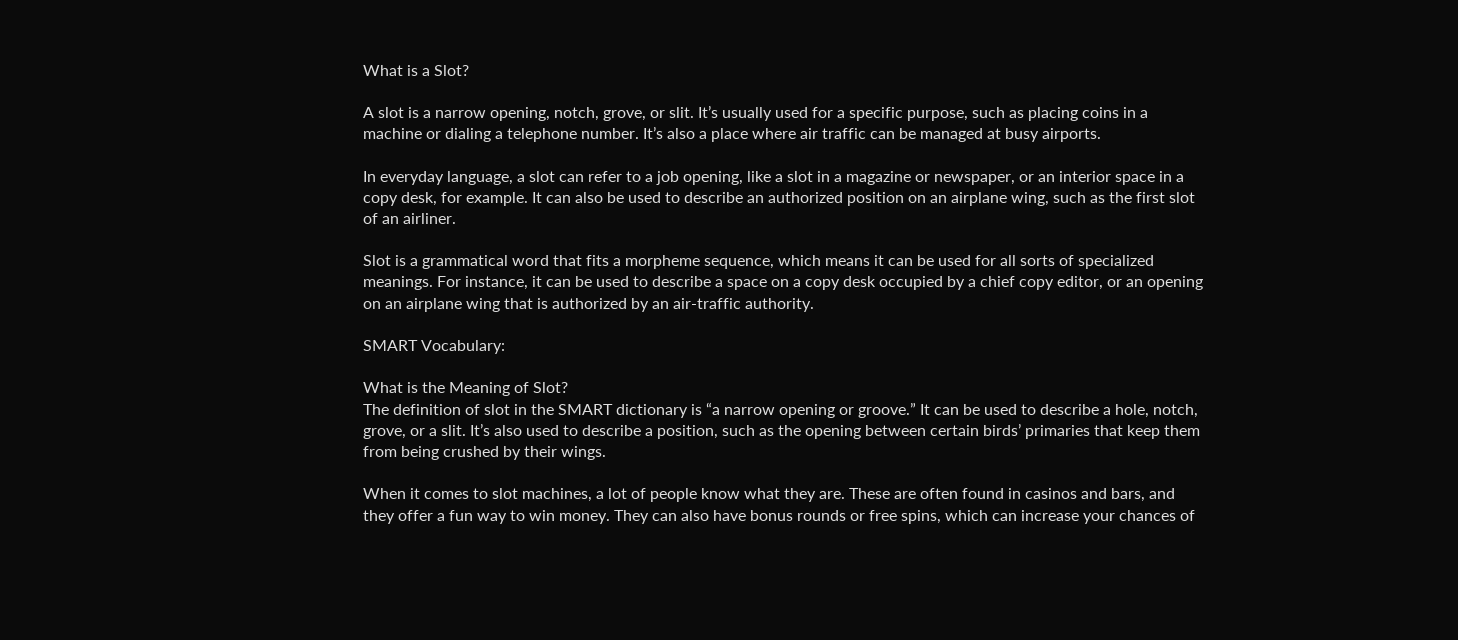What is a Slot?

A slot is a narrow opening, notch, grove, or slit. It’s usually used for a specific purpose, such as placing coins in a machine or dialing a telephone number. It’s also a place where air traffic can be managed at busy airports.

In everyday language, a slot can refer to a job opening, like a slot in a magazine or newspaper, or an interior space in a copy desk, for example. It can also be used to describe an authorized position on an airplane wing, such as the first slot of an airliner.

Slot is a grammatical word that fits a morpheme sequence, which means it can be used for all sorts of specialized meanings. For instance, it can be used to describe a space on a copy desk occupied by a chief copy editor, or an opening on an airplane wing that is authorized by an air-traffic authority.

SMART Vocabulary:

What is the Meaning of Slot?
The definition of slot in the SMART dictionary is “a narrow opening or groove.” It can be used to describe a hole, notch, grove, or a slit. It’s also used to describe a position, such as the opening between certain birds’ primaries that keep them from being crushed by their wings.

When it comes to slot machines, a lot of people know what they are. These are often found in casinos and bars, and they offer a fun way to win money. They can also have bonus rounds or free spins, which can increase your chances of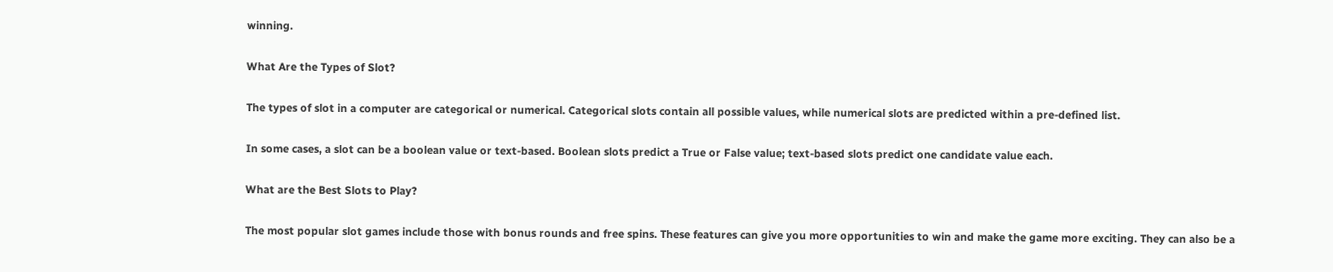winning.

What Are the Types of Slot?

The types of slot in a computer are categorical or numerical. Categorical slots contain all possible values, while numerical slots are predicted within a pre-defined list.

In some cases, a slot can be a boolean value or text-based. Boolean slots predict a True or False value; text-based slots predict one candidate value each.

What are the Best Slots to Play?

The most popular slot games include those with bonus rounds and free spins. These features can give you more opportunities to win and make the game more exciting. They can also be a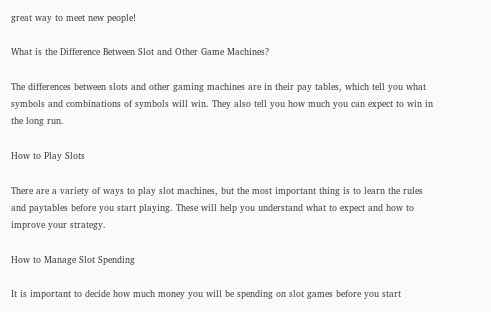great way to meet new people!

What is the Difference Between Slot and Other Game Machines?

The differences between slots and other gaming machines are in their pay tables, which tell you what symbols and combinations of symbols will win. They also tell you how much you can expect to win in the long run.

How to Play Slots

There are a variety of ways to play slot machines, but the most important thing is to learn the rules and paytables before you start playing. These will help you understand what to expect and how to improve your strategy.

How to Manage Slot Spending

It is important to decide how much money you will be spending on slot games before you start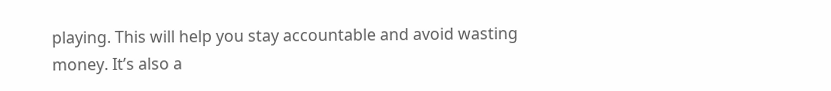playing. This will help you stay accountable and avoid wasting money. It’s also a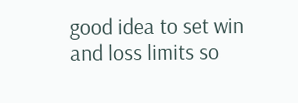good idea to set win and loss limits so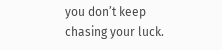you don’t keep chasing your luck.